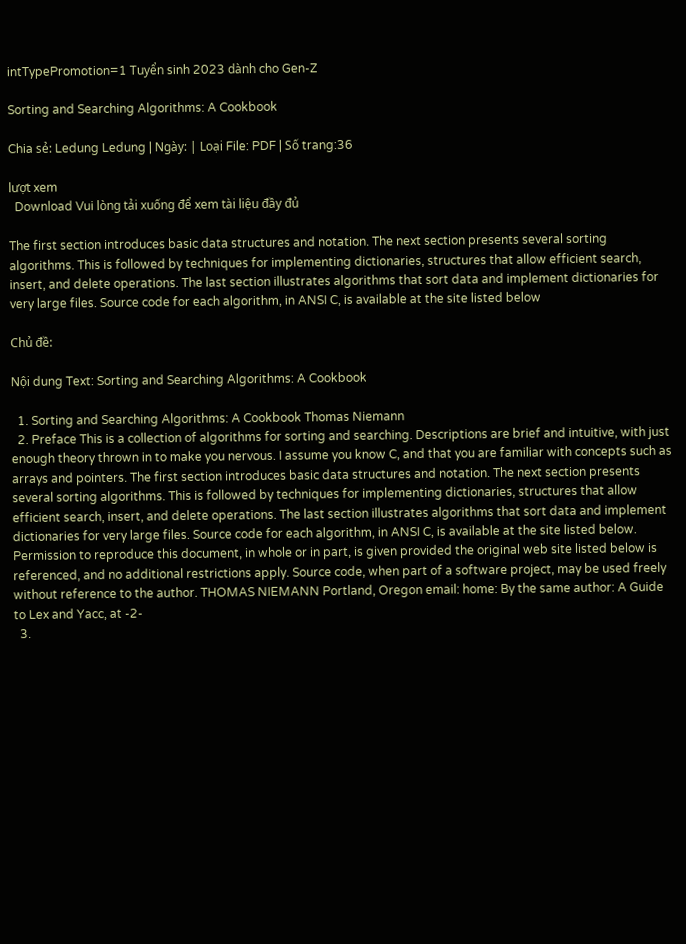intTypePromotion=1 Tuyển sinh 2023 dành cho Gen-Z

Sorting and Searching Algorithms: A Cookbook

Chia sẻ: Ledung Ledung | Ngày: | Loại File: PDF | Số trang:36

lượt xem
  Download Vui lòng tải xuống để xem tài liệu đầy đủ

The first section introduces basic data structures and notation. The next section presents several sorting algorithms. This is followed by techniques for implementing dictionaries, structures that allow efficient search, insert, and delete operations. The last section illustrates algorithms that sort data and implement dictionaries for very large files. Source code for each algorithm, in ANSI C, is available at the site listed below

Chủ đề:

Nội dung Text: Sorting and Searching Algorithms: A Cookbook

  1. Sorting and Searching Algorithms: A Cookbook Thomas Niemann
  2. Preface This is a collection of algorithms for sorting and searching. Descriptions are brief and intuitive, with just enough theory thrown in to make you nervous. I assume you know C, and that you are familiar with concepts such as arrays and pointers. The first section introduces basic data structures and notation. The next section presents several sorting algorithms. This is followed by techniques for implementing dictionaries, structures that allow efficient search, insert, and delete operations. The last section illustrates algorithms that sort data and implement dictionaries for very large files. Source code for each algorithm, in ANSI C, is available at the site listed below. Permission to reproduce this document, in whole or in part, is given provided the original web site listed below is referenced, and no additional restrictions apply. Source code, when part of a software project, may be used freely without reference to the author. THOMAS NIEMANN Portland, Oregon email: home: By the same author: A Guide to Lex and Yacc, at -2-
  3.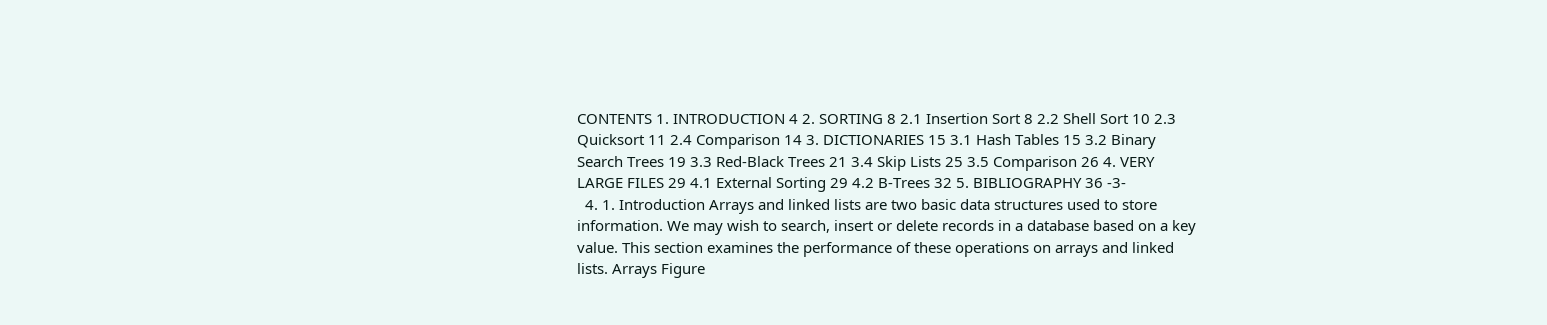CONTENTS 1. INTRODUCTION 4 2. SORTING 8 2.1 Insertion Sort 8 2.2 Shell Sort 10 2.3 Quicksort 11 2.4 Comparison 14 3. DICTIONARIES 15 3.1 Hash Tables 15 3.2 Binary Search Trees 19 3.3 Red-Black Trees 21 3.4 Skip Lists 25 3.5 Comparison 26 4. VERY LARGE FILES 29 4.1 External Sorting 29 4.2 B-Trees 32 5. BIBLIOGRAPHY 36 -3-
  4. 1. Introduction Arrays and linked lists are two basic data structures used to store information. We may wish to search, insert or delete records in a database based on a key value. This section examines the performance of these operations on arrays and linked lists. Arrays Figure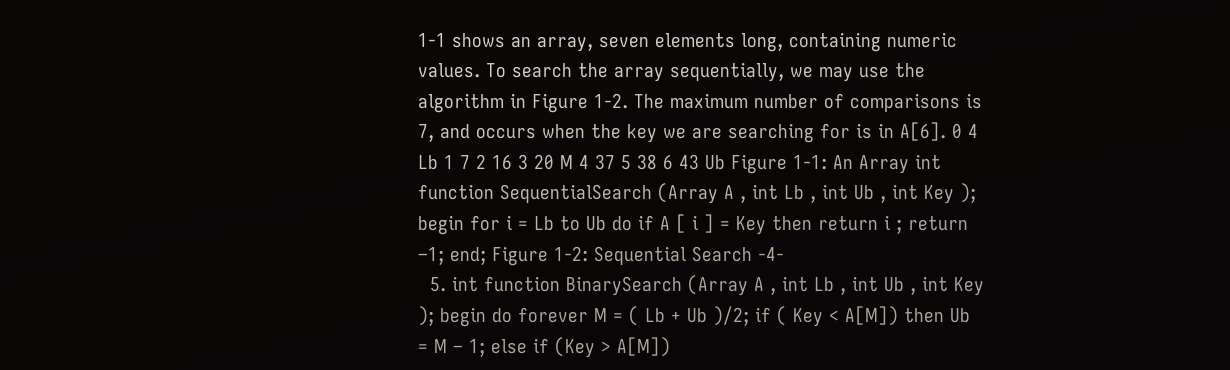1-1 shows an array, seven elements long, containing numeric values. To search the array sequentially, we may use the algorithm in Figure 1-2. The maximum number of comparisons is 7, and occurs when the key we are searching for is in A[6]. 0 4 Lb 1 7 2 16 3 20 M 4 37 5 38 6 43 Ub Figure 1-1: An Array int function SequentialSearch (Array A , int Lb , int Ub , int Key ); begin for i = Lb to Ub do if A [ i ] = Key then return i ; return –1; end; Figure 1-2: Sequential Search -4-
  5. int function BinarySearch (Array A , int Lb , int Ub , int Key ); begin do forever M = ( Lb + Ub )/2; if ( Key < A[M]) then Ub = M – 1; else if (Key > A[M])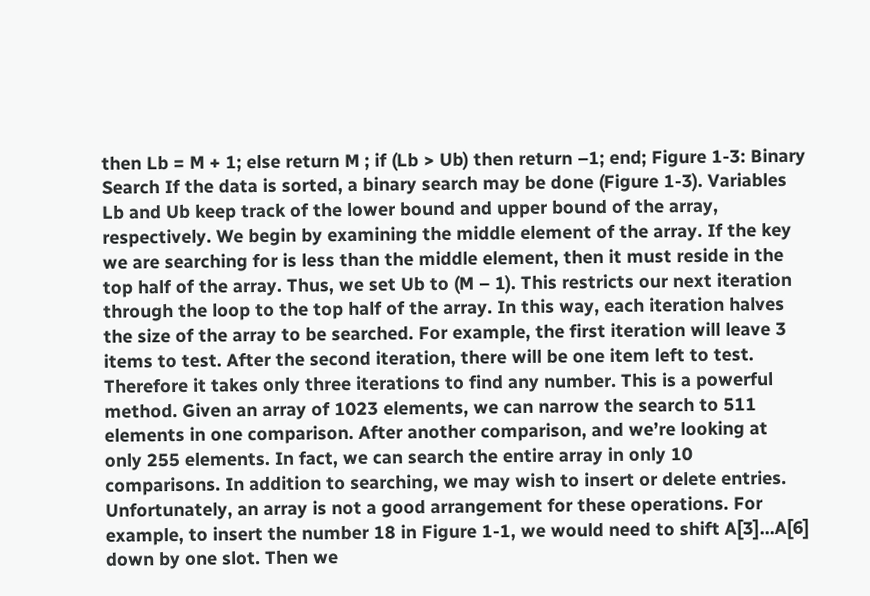then Lb = M + 1; else return M ; if (Lb > Ub) then return –1; end; Figure 1-3: Binary Search If the data is sorted, a binary search may be done (Figure 1-3). Variables Lb and Ub keep track of the lower bound and upper bound of the array, respectively. We begin by examining the middle element of the array. If the key we are searching for is less than the middle element, then it must reside in the top half of the array. Thus, we set Ub to (M – 1). This restricts our next iteration through the loop to the top half of the array. In this way, each iteration halves the size of the array to be searched. For example, the first iteration will leave 3 items to test. After the second iteration, there will be one item left to test. Therefore it takes only three iterations to find any number. This is a powerful method. Given an array of 1023 elements, we can narrow the search to 511 elements in one comparison. After another comparison, and we’re looking at only 255 elements. In fact, we can search the entire array in only 10 comparisons. In addition to searching, we may wish to insert or delete entries. Unfortunately, an array is not a good arrangement for these operations. For example, to insert the number 18 in Figure 1-1, we would need to shift A[3]…A[6] down by one slot. Then we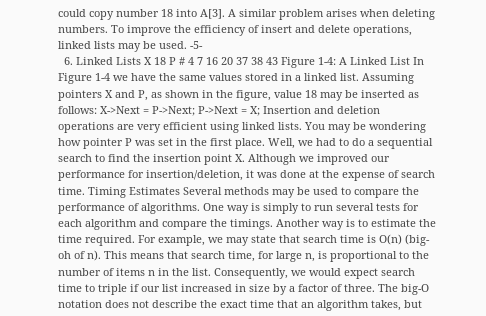could copy number 18 into A[3]. A similar problem arises when deleting numbers. To improve the efficiency of insert and delete operations, linked lists may be used. -5-
  6. Linked Lists X 18 P # 4 7 16 20 37 38 43 Figure 1-4: A Linked List In Figure 1-4 we have the same values stored in a linked list. Assuming pointers X and P, as shown in the figure, value 18 may be inserted as follows: X->Next = P->Next; P->Next = X; Insertion and deletion operations are very efficient using linked lists. You may be wondering how pointer P was set in the first place. Well, we had to do a sequential search to find the insertion point X. Although we improved our performance for insertion/deletion, it was done at the expense of search time. Timing Estimates Several methods may be used to compare the performance of algorithms. One way is simply to run several tests for each algorithm and compare the timings. Another way is to estimate the time required. For example, we may state that search time is O(n) (big-oh of n). This means that search time, for large n, is proportional to the number of items n in the list. Consequently, we would expect search time to triple if our list increased in size by a factor of three. The big-O notation does not describe the exact time that an algorithm takes, but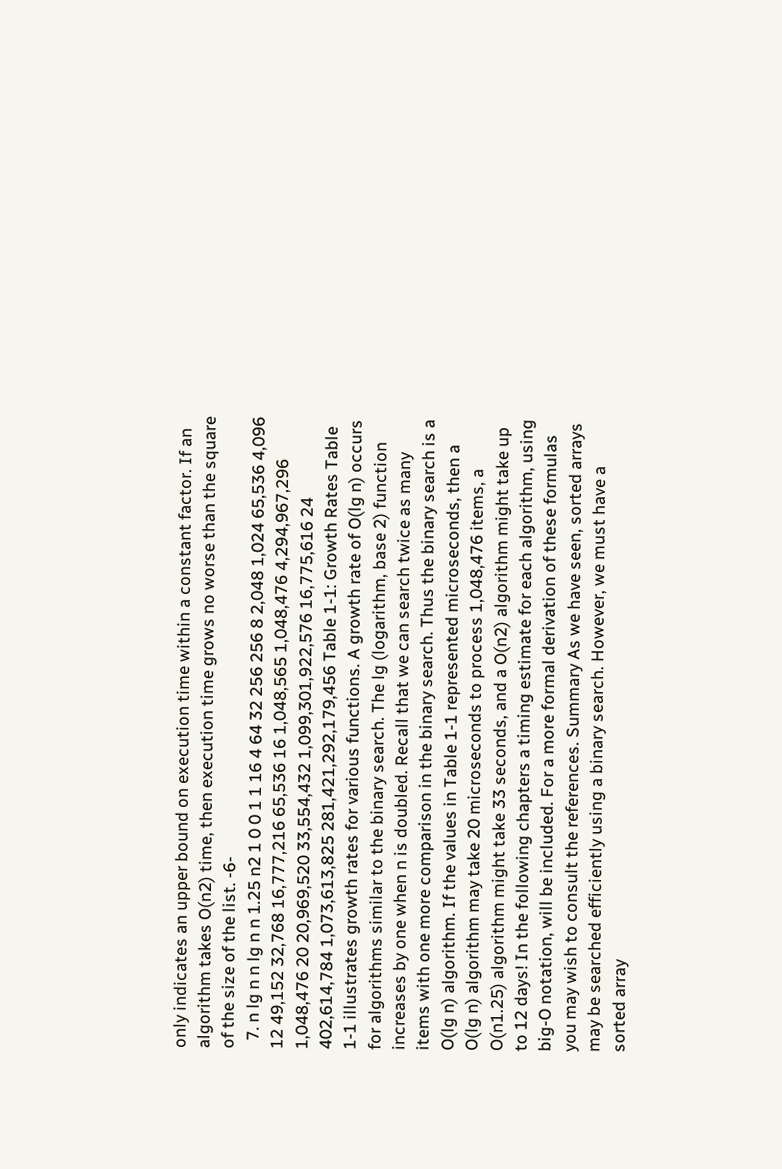only indicates an upper bound on execution time within a constant factor. If an algorithm takes O(n2) time, then execution time grows no worse than the square of the size of the list. -6-
  7. n lg n n lg n n 1.25 n2 1 0 0 1 1 16 4 64 32 256 256 8 2,048 1,024 65,536 4,096 12 49,152 32,768 16,777,216 65,536 16 1,048,565 1,048,476 4,294,967,296 1,048,476 20 20,969,520 33,554,432 1,099,301,922,576 16,775,616 24 402,614,784 1,073,613,825 281,421,292,179,456 Table 1-1: Growth Rates Table 1-1 illustrates growth rates for various functions. A growth rate of O(lg n) occurs for algorithms similar to the binary search. The lg (logarithm, base 2) function increases by one when n is doubled. Recall that we can search twice as many items with one more comparison in the binary search. Thus the binary search is a O(lg n) algorithm. If the values in Table 1-1 represented microseconds, then a O(lg n) algorithm may take 20 microseconds to process 1,048,476 items, a O(n1.25) algorithm might take 33 seconds, and a O(n2) algorithm might take up to 12 days! In the following chapters a timing estimate for each algorithm, using big-O notation, will be included. For a more formal derivation of these formulas you may wish to consult the references. Summary As we have seen, sorted arrays may be searched efficiently using a binary search. However, we must have a sorted array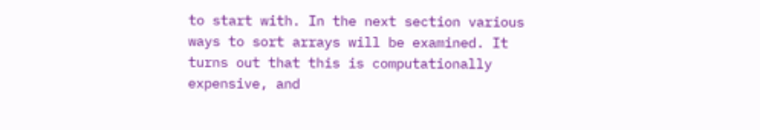to start with. In the next section various ways to sort arrays will be examined. It turns out that this is computationally expensive, and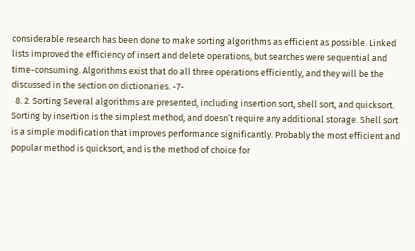considerable research has been done to make sorting algorithms as efficient as possible. Linked lists improved the efficiency of insert and delete operations, but searches were sequential and time-consuming. Algorithms exist that do all three operations efficiently, and they will be the discussed in the section on dictionaries. -7-
  8. 2. Sorting Several algorithms are presented, including insertion sort, shell sort, and quicksort. Sorting by insertion is the simplest method, and doesn’t require any additional storage. Shell sort is a simple modification that improves performance significantly. Probably the most efficient and popular method is quicksort, and is the method of choice for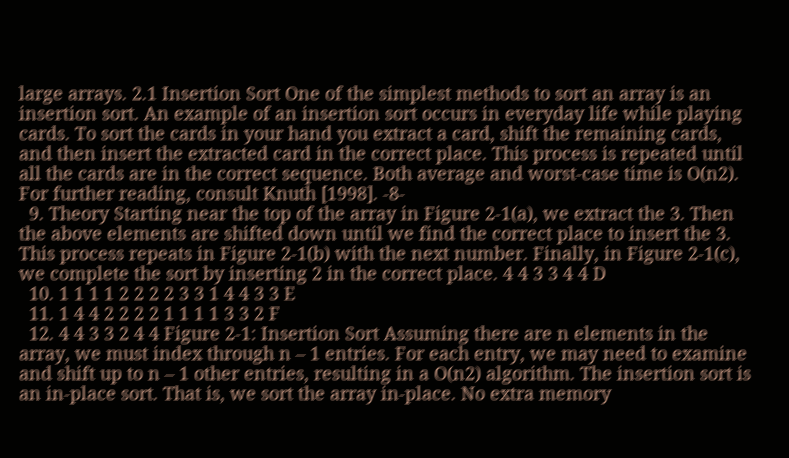large arrays. 2.1 Insertion Sort One of the simplest methods to sort an array is an insertion sort. An example of an insertion sort occurs in everyday life while playing cards. To sort the cards in your hand you extract a card, shift the remaining cards, and then insert the extracted card in the correct place. This process is repeated until all the cards are in the correct sequence. Both average and worst-case time is O(n2). For further reading, consult Knuth [1998]. -8-
  9. Theory Starting near the top of the array in Figure 2-1(a), we extract the 3. Then the above elements are shifted down until we find the correct place to insert the 3. This process repeats in Figure 2-1(b) with the next number. Finally, in Figure 2-1(c), we complete the sort by inserting 2 in the correct place. 4 4 3 3 4 4 D
  10. 1 1 1 1 2 2 2 2 3 3 1 4 4 3 3 E
  11. 1 4 4 2 2 2 2 1 1 1 1 3 3 2 F
  12. 4 4 3 3 2 4 4 Figure 2-1: Insertion Sort Assuming there are n elements in the array, we must index through n – 1 entries. For each entry, we may need to examine and shift up to n – 1 other entries, resulting in a O(n2) algorithm. The insertion sort is an in-place sort. That is, we sort the array in-place. No extra memory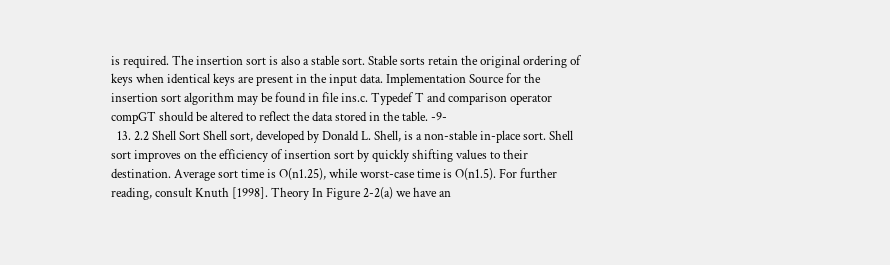is required. The insertion sort is also a stable sort. Stable sorts retain the original ordering of keys when identical keys are present in the input data. Implementation Source for the insertion sort algorithm may be found in file ins.c. Typedef T and comparison operator compGT should be altered to reflect the data stored in the table. -9-
  13. 2.2 Shell Sort Shell sort, developed by Donald L. Shell, is a non-stable in-place sort. Shell sort improves on the efficiency of insertion sort by quickly shifting values to their destination. Average sort time is O(n1.25), while worst-case time is O(n1.5). For further reading, consult Knuth [1998]. Theory In Figure 2-2(a) we have an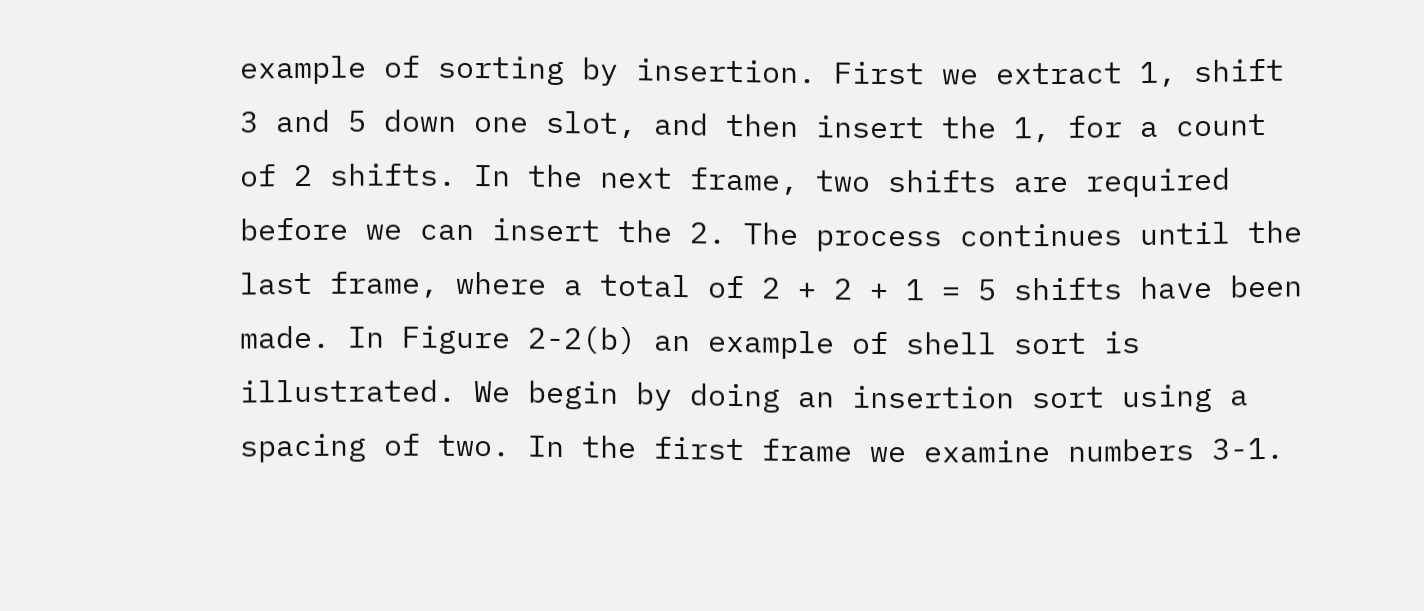example of sorting by insertion. First we extract 1, shift 3 and 5 down one slot, and then insert the 1, for a count of 2 shifts. In the next frame, two shifts are required before we can insert the 2. The process continues until the last frame, where a total of 2 + 2 + 1 = 5 shifts have been made. In Figure 2-2(b) an example of shell sort is illustrated. We begin by doing an insertion sort using a spacing of two. In the first frame we examine numbers 3-1.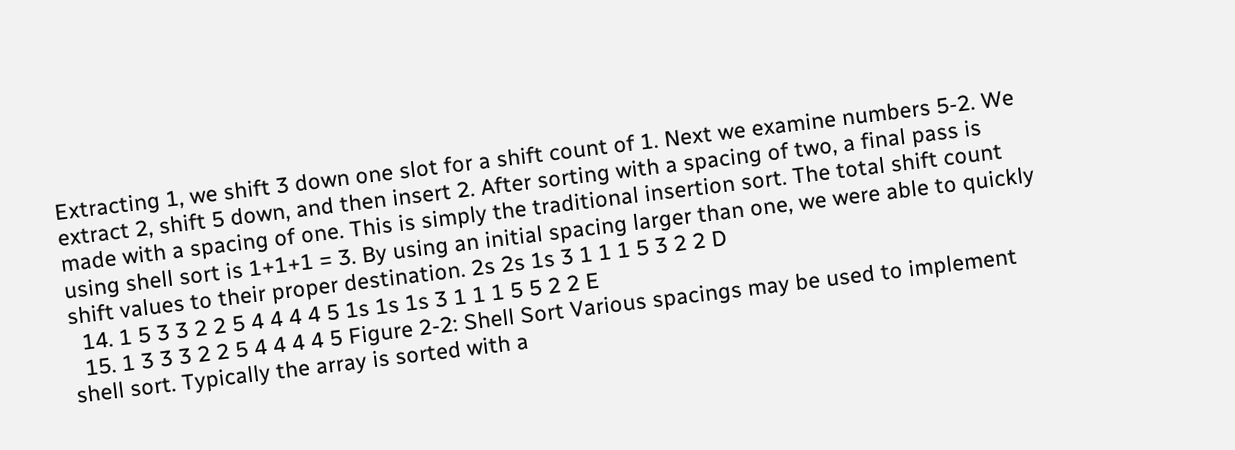Extracting 1, we shift 3 down one slot for a shift count of 1. Next we examine numbers 5-2. We extract 2, shift 5 down, and then insert 2. After sorting with a spacing of two, a final pass is made with a spacing of one. This is simply the traditional insertion sort. The total shift count using shell sort is 1+1+1 = 3. By using an initial spacing larger than one, we were able to quickly shift values to their proper destination. 2s 2s 1s 3 1 1 1 5 3 2 2 D
  14. 1 5 3 3 2 2 5 4 4 4 4 5 1s 1s 1s 3 1 1 1 5 5 2 2 E
  15. 1 3 3 3 2 2 5 4 4 4 4 5 Figure 2-2: Shell Sort Various spacings may be used to implement shell sort. Typically the array is sorted with a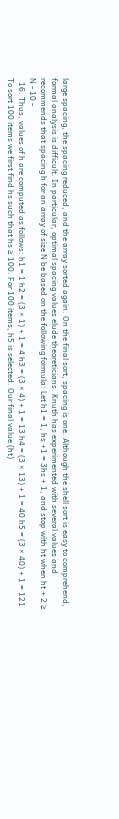large spacing, the spacing reduced, and the array sorted again. On the final sort, spacing is one. Although the shell sort is easy to comprehend, formal analysis is difficult. In particular, optimal spacing values elude theoreticians. Knuth has experimented with several values and recommends that spacing h for an array of size N be based on the following formula: Let h1 = 1, hs +1 = 3hs + 1, and stop with ht when ht + 2 ≥ N - 10 -
  16. Thus, values of h are computed as follows: h1 = 1 h2 = (3 × 1) + 1 = 4 h3 = (3 × 4) + 1 = 13 h4 = (3 × 13) + 1 = 40 h5 = (3 × 40) + 1 = 121 To sort 100 items we first find hs such that hs ≥ 100. For 100 items, h5 is selected. Our final value (ht)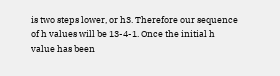is two steps lower, or h3. Therefore our sequence of h values will be 13-4-1. Once the initial h value has been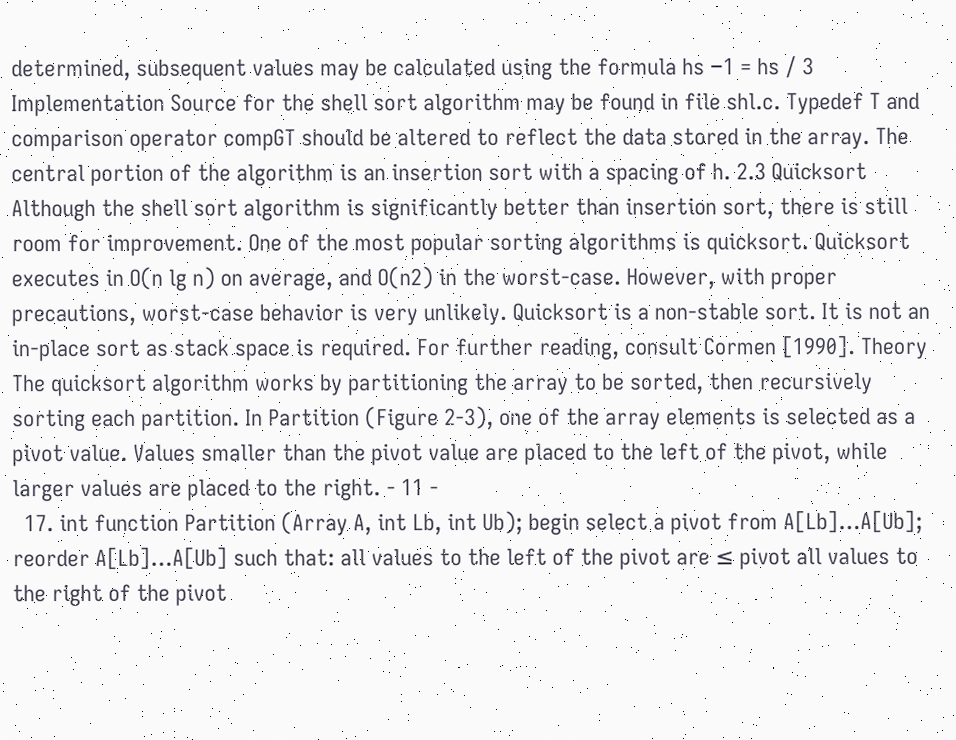determined, subsequent values may be calculated using the formula hs −1 = hs / 3 Implementation Source for the shell sort algorithm may be found in file shl.c. Typedef T and comparison operator compGT should be altered to reflect the data stored in the array. The central portion of the algorithm is an insertion sort with a spacing of h. 2.3 Quicksort Although the shell sort algorithm is significantly better than insertion sort, there is still room for improvement. One of the most popular sorting algorithms is quicksort. Quicksort executes in O(n lg n) on average, and O(n2) in the worst-case. However, with proper precautions, worst-case behavior is very unlikely. Quicksort is a non-stable sort. It is not an in-place sort as stack space is required. For further reading, consult Cormen [1990]. Theory The quicksort algorithm works by partitioning the array to be sorted, then recursively sorting each partition. In Partition (Figure 2-3), one of the array elements is selected as a pivot value. Values smaller than the pivot value are placed to the left of the pivot, while larger values are placed to the right. - 11 -
  17. int function Partition (Array A, int Lb, int Ub); begin select a pivot from A[Lb]…A[Ub]; reorder A[Lb]…A[Ub] such that: all values to the left of the pivot are ≤ pivot all values to the right of the pivot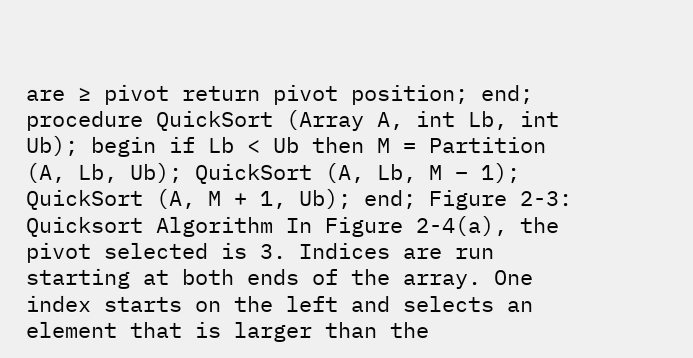are ≥ pivot return pivot position; end; procedure QuickSort (Array A, int Lb, int Ub); begin if Lb < Ub then M = Partition (A, Lb, Ub); QuickSort (A, Lb, M – 1); QuickSort (A, M + 1, Ub); end; Figure 2-3: Quicksort Algorithm In Figure 2-4(a), the pivot selected is 3. Indices are run starting at both ends of the array. One index starts on the left and selects an element that is larger than the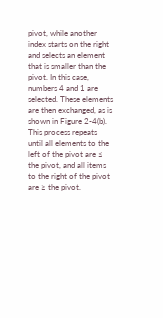pivot, while another index starts on the right and selects an element that is smaller than the pivot. In this case, numbers 4 and 1 are selected. These elements are then exchanged, as is shown in Figure 2-4(b). This process repeats until all elements to the left of the pivot are ≤ the pivot, and all items to the right of the pivot are ≥ the pivot.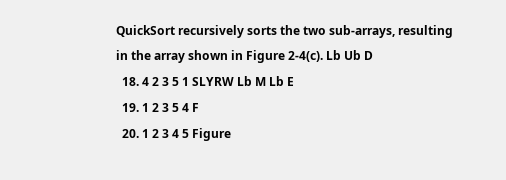QuickSort recursively sorts the two sub-arrays, resulting in the array shown in Figure 2-4(c). Lb Ub D
  18. 4 2 3 5 1 SLYRW Lb M Lb E
  19. 1 2 3 5 4 F
  20. 1 2 3 4 5 Figure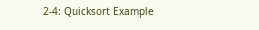2-4: Quicksort Example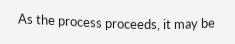As the process proceeds, it may be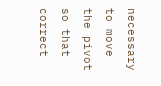necessary to move the pivot so that correct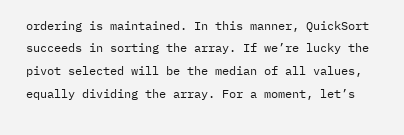ordering is maintained. In this manner, QuickSort succeeds in sorting the array. If we’re lucky the pivot selected will be the median of all values, equally dividing the array. For a moment, let’s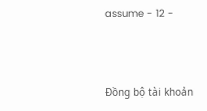assume - 12 -



Đồng bộ tài khoản